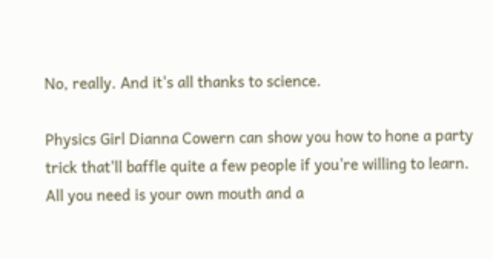No, really. And it's all thanks to science.

Physics Girl Dianna Cowern can show you how to hone a party trick that'll baffle quite a few people if you're willing to learn. All you need is your own mouth and a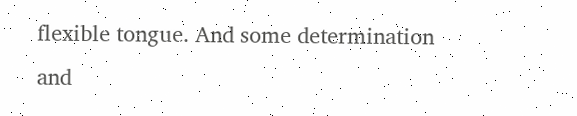flexible tongue. And some determination and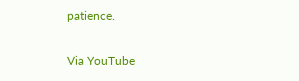patience.

Via YouTube